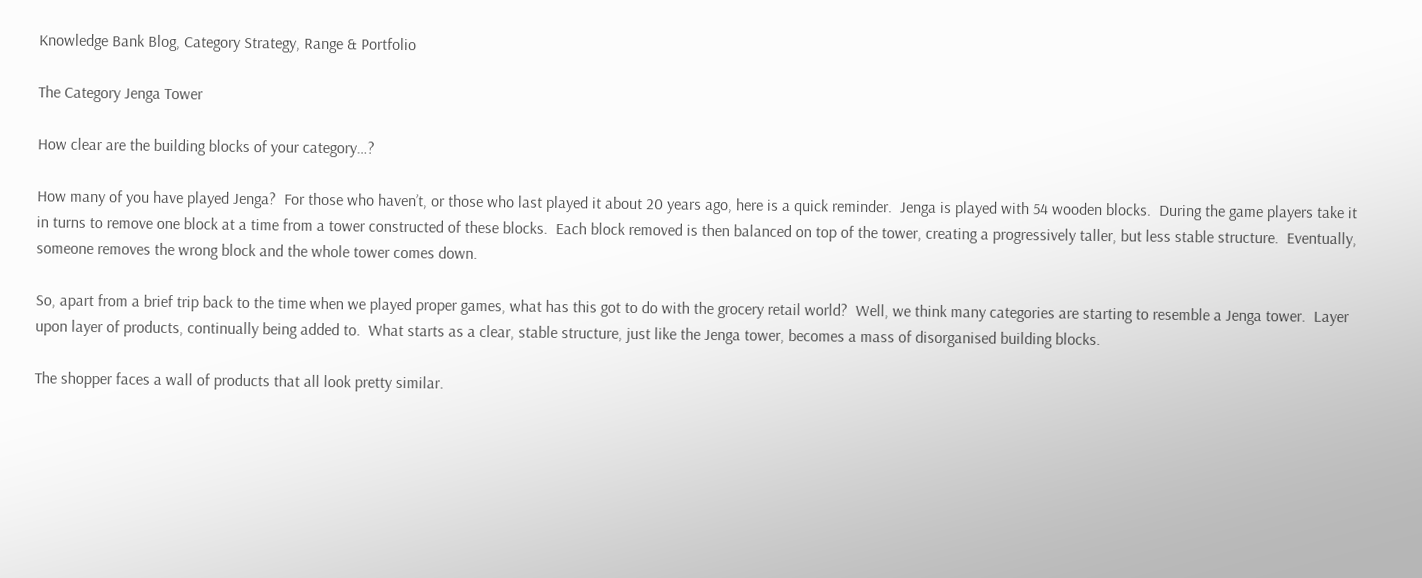Knowledge Bank Blog, Category Strategy, Range & Portfolio

The Category Jenga Tower

How clear are the building blocks of your category…?

How many of you have played Jenga?  For those who haven’t, or those who last played it about 20 years ago, here is a quick reminder.  Jenga is played with 54 wooden blocks.  During the game players take it in turns to remove one block at a time from a tower constructed of these blocks.  Each block removed is then balanced on top of the tower, creating a progressively taller, but less stable structure.  Eventually, someone removes the wrong block and the whole tower comes down.

So, apart from a brief trip back to the time when we played proper games, what has this got to do with the grocery retail world?  Well, we think many categories are starting to resemble a Jenga tower.  Layer upon layer of products, continually being added to.  What starts as a clear, stable structure, just like the Jenga tower, becomes a mass of disorganised building blocks.

The shopper faces a wall of products that all look pretty similar.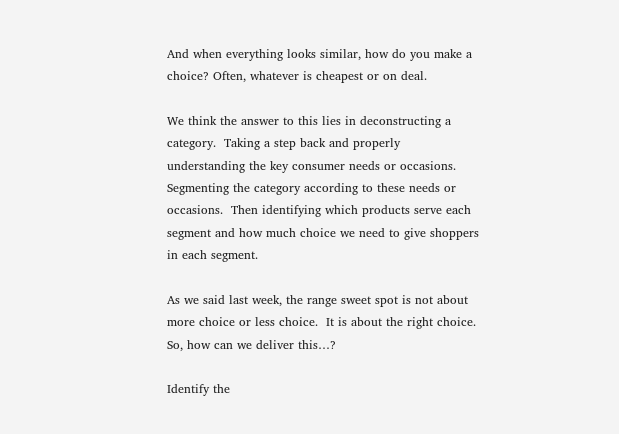And when everything looks similar, how do you make a choice? Often, whatever is cheapest or on deal.

We think the answer to this lies in deconstructing a category.  Taking a step back and properly understanding the key consumer needs or occasions.  Segmenting the category according to these needs or occasions.  Then identifying which products serve each segment and how much choice we need to give shoppers in each segment.

As we said last week, the range sweet spot is not about more choice or less choice.  It is about the right choice.  So, how can we deliver this…?

Identify the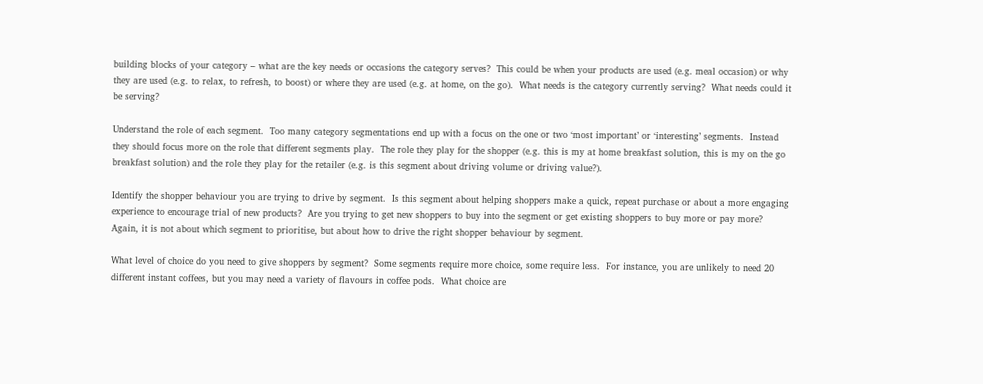building blocks of your category – what are the key needs or occasions the category serves?  This could be when your products are used (e.g. meal occasion) or why they are used (e.g. to relax, to refresh, to boost) or where they are used (e.g. at home, on the go).  What needs is the category currently serving?  What needs could it be serving?

Understand the role of each segment.  Too many category segmentations end up with a focus on the one or two ‘most important’ or ‘interesting’ segments.  Instead they should focus more on the role that different segments play.  The role they play for the shopper (e.g. this is my at home breakfast solution, this is my on the go breakfast solution) and the role they play for the retailer (e.g. is this segment about driving volume or driving value?).

Identify the shopper behaviour you are trying to drive by segment.  Is this segment about helping shoppers make a quick, repeat purchase or about a more engaging experience to encourage trial of new products?  Are you trying to get new shoppers to buy into the segment or get existing shoppers to buy more or pay more?  Again, it is not about which segment to prioritise, but about how to drive the right shopper behaviour by segment.

What level of choice do you need to give shoppers by segment?  Some segments require more choice, some require less.  For instance, you are unlikely to need 20 different instant coffees, but you may need a variety of flavours in coffee pods.  What choice are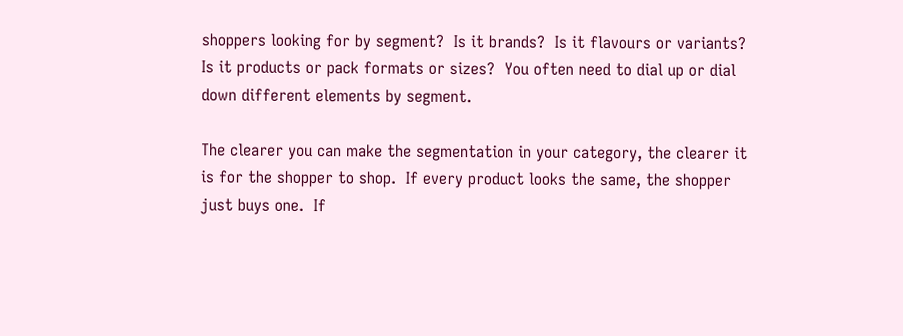shoppers looking for by segment?  Is it brands?  Is it flavours or variants?  Is it products or pack formats or sizes?  You often need to dial up or dial down different elements by segment.

The clearer you can make the segmentation in your category, the clearer it is for the shopper to shop.  If every product looks the same, the shopper just buys one.  If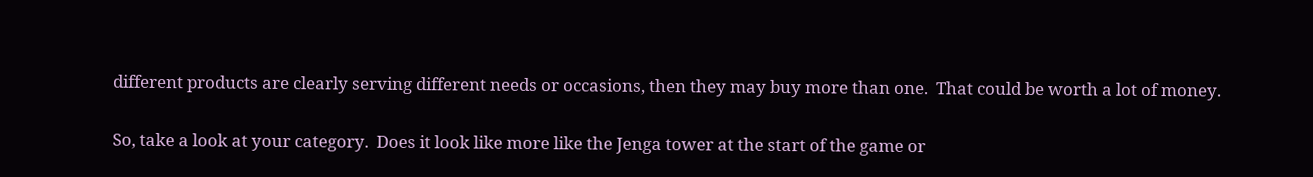different products are clearly serving different needs or occasions, then they may buy more than one.  That could be worth a lot of money.

So, take a look at your category.  Does it look like more like the Jenga tower at the start of the game or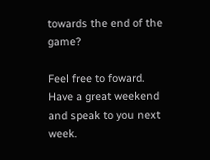towards the end of the game?

Feel free to foward.  Have a great weekend and speak to you next week.